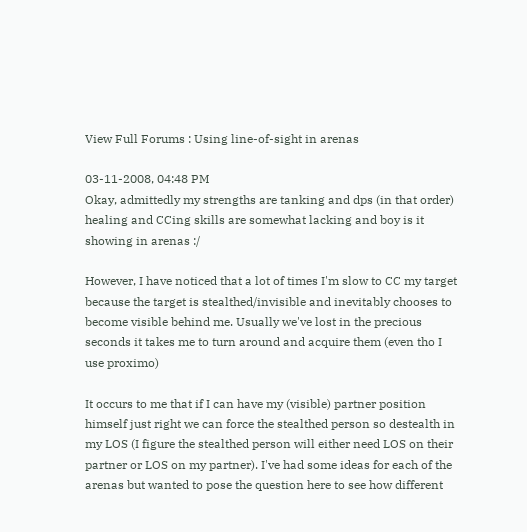View Full Forums : Using line-of-sight in arenas

03-11-2008, 04:48 PM
Okay, admittedly my strengths are tanking and dps (in that order) healing and CCing skills are somewhat lacking and boy is it showing in arenas :/

However, I have noticed that a lot of times I'm slow to CC my target because the target is stealthed/invisible and inevitably chooses to become visible behind me. Usually we've lost in the precious seconds it takes me to turn around and acquire them (even tho I use proximo)

It occurs to me that if I can have my (visible) partner position himself just right we can force the stealthed person so destealth in my LOS (I figure the stealthed person will either need LOS on their partner or LOS on my partner). I've had some ideas for each of the arenas but wanted to pose the question here to see how different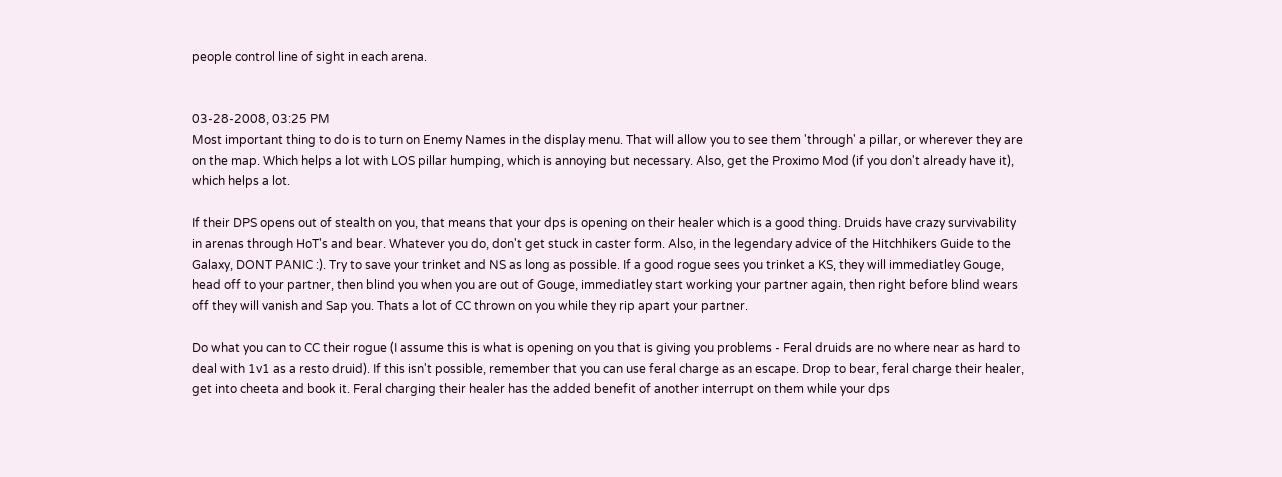people control line of sight in each arena.


03-28-2008, 03:25 PM
Most important thing to do is to turn on Enemy Names in the display menu. That will allow you to see them 'through' a pillar, or wherever they are on the map. Which helps a lot with LOS pillar humping, which is annoying but necessary. Also, get the Proximo Mod (if you don't already have it), which helps a lot.

If their DPS opens out of stealth on you, that means that your dps is opening on their healer which is a good thing. Druids have crazy survivability in arenas through HoT's and bear. Whatever you do, don't get stuck in caster form. Also, in the legendary advice of the Hitchhikers Guide to the Galaxy, DONT PANIC :). Try to save your trinket and NS as long as possible. If a good rogue sees you trinket a KS, they will immediatley Gouge, head off to your partner, then blind you when you are out of Gouge, immediatley start working your partner again, then right before blind wears off they will vanish and Sap you. Thats a lot of CC thrown on you while they rip apart your partner.

Do what you can to CC their rogue (I assume this is what is opening on you that is giving you problems - Feral druids are no where near as hard to deal with 1v1 as a resto druid). If this isn't possible, remember that you can use feral charge as an escape. Drop to bear, feral charge their healer, get into cheeta and book it. Feral charging their healer has the added benefit of another interrupt on them while your dps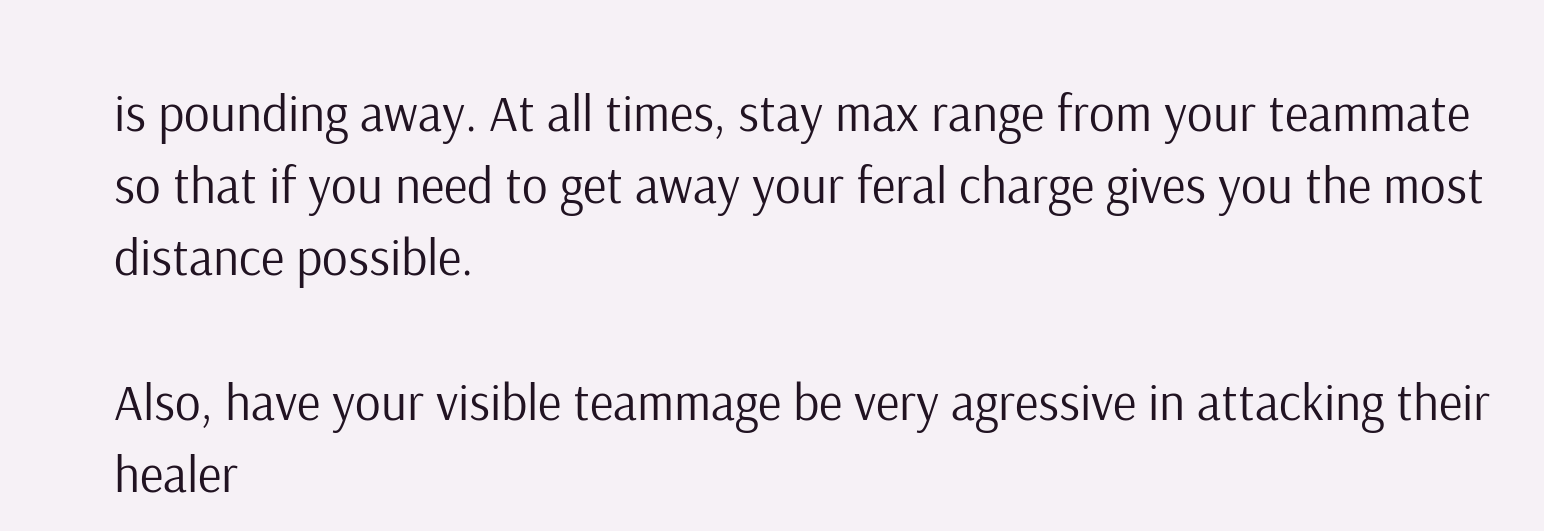is pounding away. At all times, stay max range from your teammate so that if you need to get away your feral charge gives you the most distance possible.

Also, have your visible teammage be very agressive in attacking their healer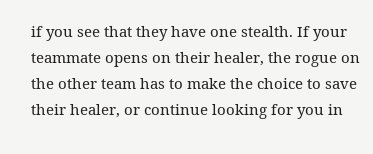if you see that they have one stealth. If your teammate opens on their healer, the rogue on the other team has to make the choice to save their healer, or continue looking for you in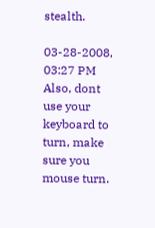stealth.

03-28-2008, 03:27 PM
Also, dont use your keyboard to turn, make sure you mouse turn.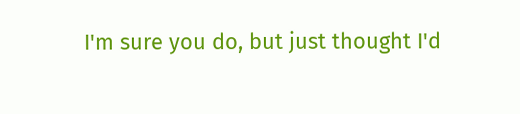I'm sure you do, but just thought I'd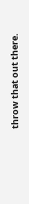throw that out there.